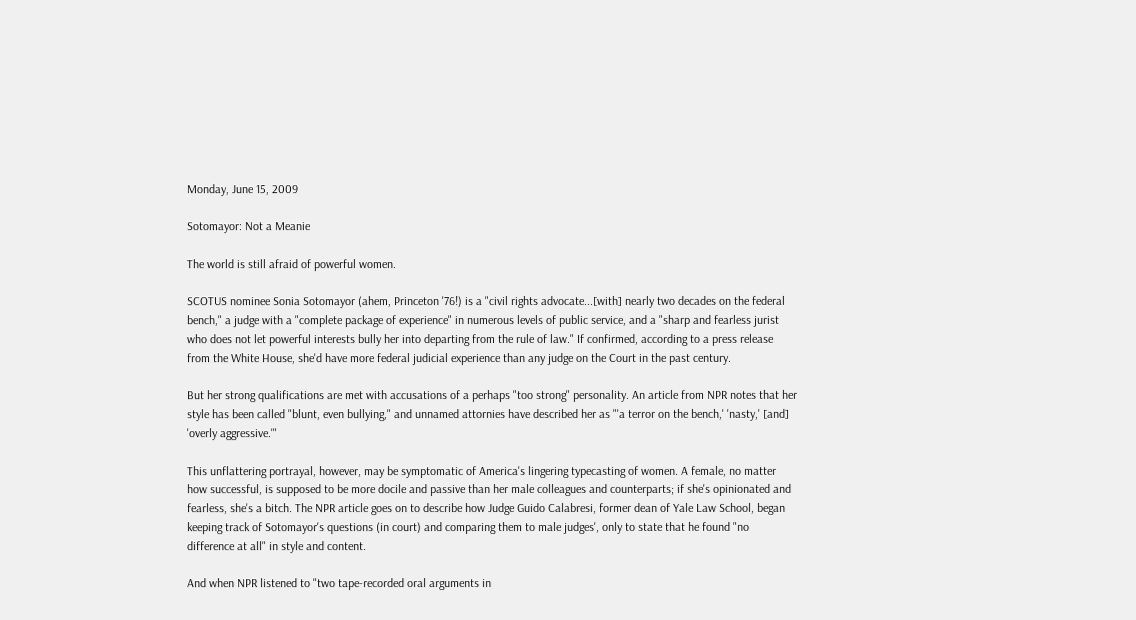Monday, June 15, 2009

Sotomayor: Not a Meanie

The world is still afraid of powerful women.

SCOTUS nominee Sonia Sotomayor (ahem, Princeton '76!) is a "civil rights advocate...[with] nearly two decades on the federal bench," a judge with a "complete package of experience" in numerous levels of public service, and a "sharp and fearless jurist who does not let powerful interests bully her into departing from the rule of law." If confirmed, according to a press release from the White House, she'd have more federal judicial experience than any judge on the Court in the past century.

But her strong qualifications are met with accusations of a perhaps "too strong" personality. An article from NPR notes that her style has been called "blunt, even bullying," and unnamed attornies have described her as "'a terror on the bench,' 'nasty,' [and] 'overly aggressive.'"

This unflattering portrayal, however, may be symptomatic of America's lingering typecasting of women. A female, no matter how successful, is supposed to be more docile and passive than her male colleagues and counterparts; if she's opinionated and fearless, she's a bitch. The NPR article goes on to describe how Judge Guido Calabresi, former dean of Yale Law School, began keeping track of Sotomayor's questions (in court) and comparing them to male judges', only to state that he found "no difference at all" in style and content.

And when NPR listened to "two tape-recorded oral arguments in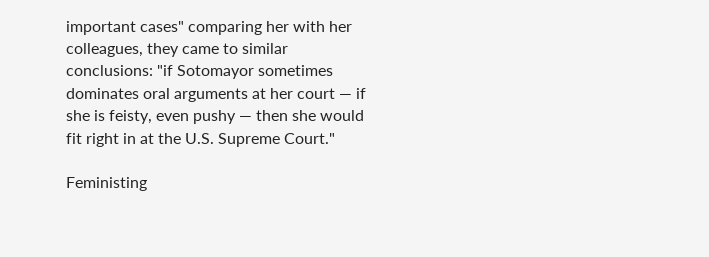important cases" comparing her with her colleagues, they came to similar conclusions: "if Sotomayor sometimes dominates oral arguments at her court — if she is feisty, even pushy — then she would fit right in at the U.S. Supreme Court."

Feministing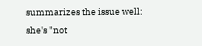summarizes the issue well: she's "not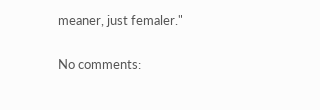meaner, just femaler."

No comments: